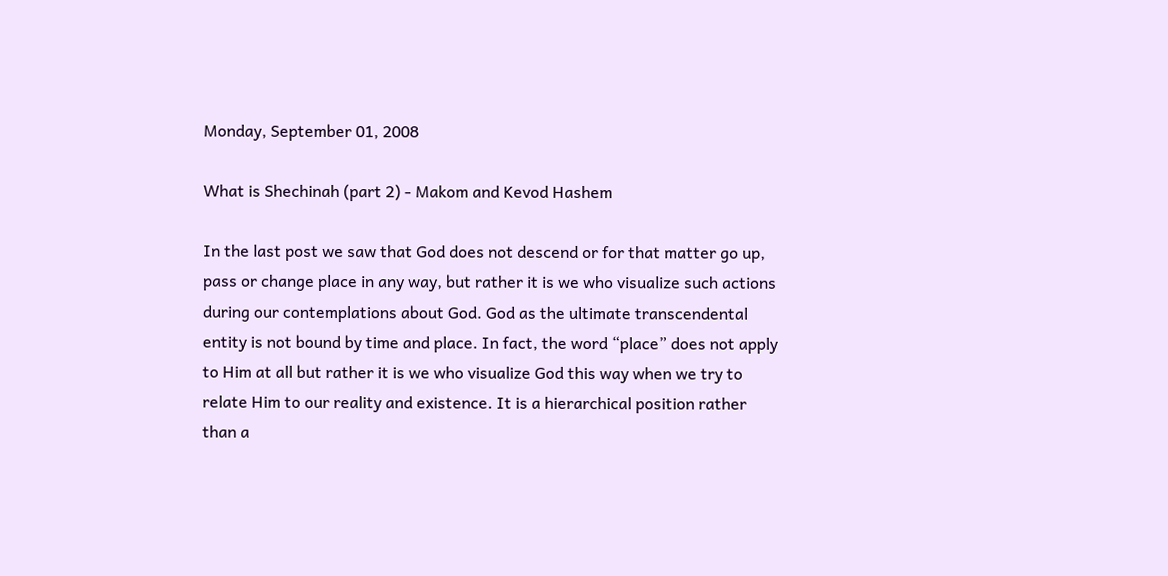Monday, September 01, 2008

What is Shechinah (part 2) - Makom and Kevod Hashem

In the last post we saw that God does not descend or for that matter go up, pass or change place in any way, but rather it is we who visualize such actions during our contemplations about God. God as the ultimate transcendental entity is not bound by time and place. In fact, the word “place” does not apply to Him at all but rather it is we who visualize God this way when we try to relate Him to our reality and existence. It is a hierarchical position rather than a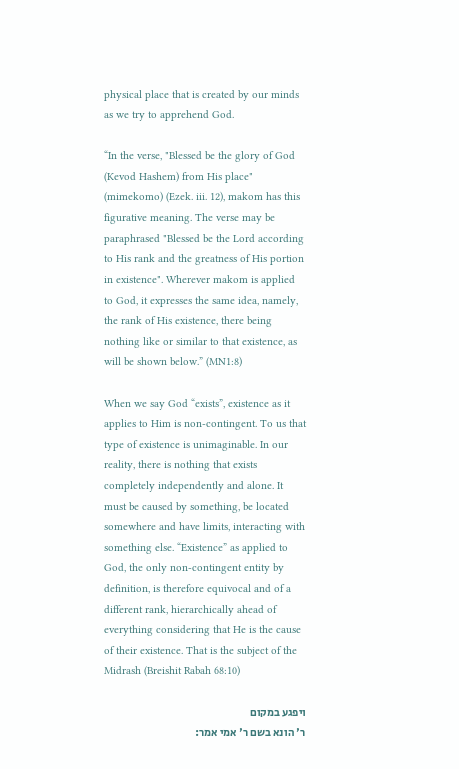physical place that is created by our minds as we try to apprehend God.

“In the verse, "Blessed be the glory of God (Kevod Hashem) from His place" (mimekomo) (Ezek. iii. 12), makom has this figurative meaning. The verse may be paraphrased "Blessed be the Lord according to His rank and the greatness of His portion in existence". Wherever makom is applied to God, it expresses the same idea, namely, the rank of His existence, there being nothing like or similar to that existence, as will be shown below.” (MN1:8)

When we say God “exists”, existence as it applies to Him is non-contingent. To us that type of existence is unimaginable. In our reality, there is nothing that exists completely independently and alone. It must be caused by something, be located somewhere and have limits, interacting with something else. “Existence” as applied to God, the only non-contingent entity by definition, is therefore equivocal and of a different rank, hierarchically ahead of everything considering that He is the cause of their existence. That is the subject of the Midrash (Breishit Rabah 68:10)

ויפגע במקום
ר' הונא בשם ר' אמי אמר: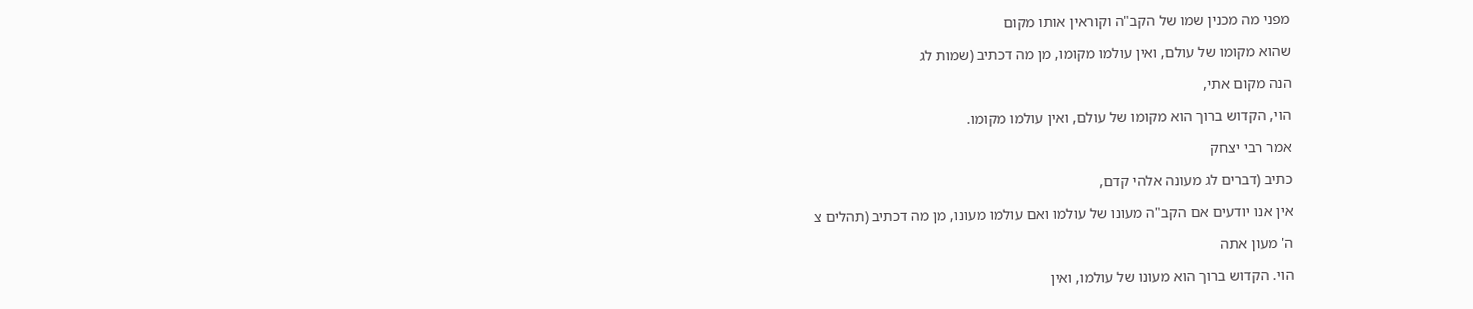מפני מה מכנין שמו של הקב"ה וקוראין אותו מקום

שהוא מקומו של עולם, ואין עולמו מקומו, מן מה דכתיב (שמות לג

הנה מקום אתי,

הוי, הקדוש ברוך הוא מקומו של עולם, ואין עולמו מקומו.

אמר רבי יצחק

כתיב (דברים לג מעונה אלהי קדם,

אין אנו יודעים אם הקב"ה מעונו של עולמו ואם עולמו מעונו, מן מה דכתיב (תהלים צ

ה' מעון אתה

הוי. הקדוש ברוך הוא מעונו של עולמו, ואין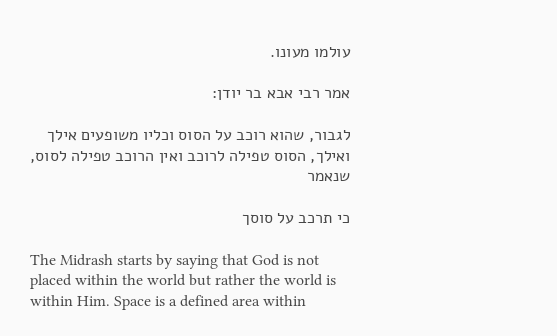עולמו מעונו.

אמר רבי אבא בר יודן:

לגבור, שהוא רוכב על הסוס וכליו משופעים אילך ואילך, הסוס טפילה לרוכב ואין הרוכב טפילה לסוס, שנאמר

כי תרכב על סוסך

The Midrash starts by saying that God is not placed within the world but rather the world is within Him. Space is a defined area within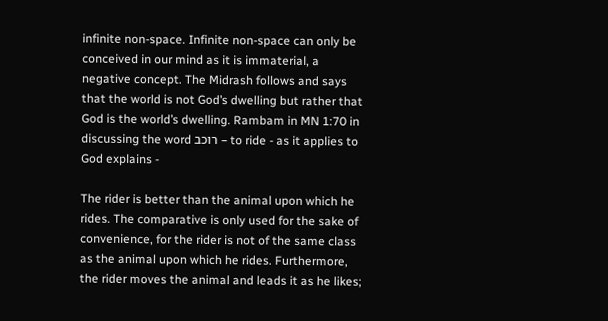infinite non-space. Infinite non-space can only be conceived in our mind as it is immaterial, a negative concept. The Midrash follows and says that the world is not God’s dwelling but rather that God is the world’s dwelling. Rambam in MN 1:70 in discussing the word רוכב – to ride - as it applies to God explains -

The rider is better than the animal upon which he rides. The comparative is only used for the sake of convenience, for the rider is not of the same class as the animal upon which he rides. Furthermore, the rider moves the animal and leads it as he likes;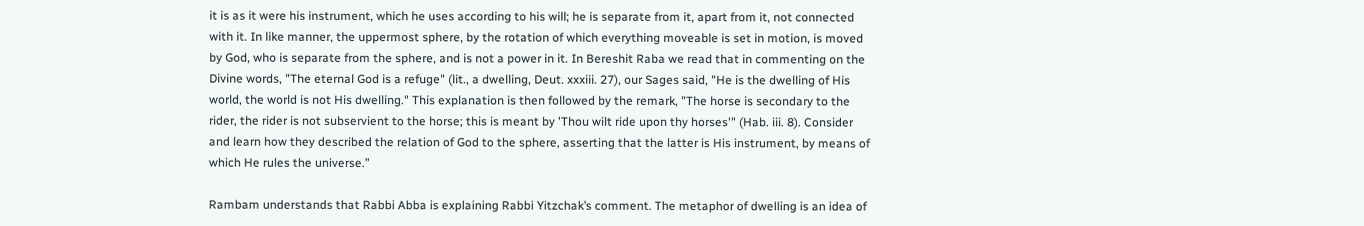it is as it were his instrument, which he uses according to his will; he is separate from it, apart from it, not connected with it. In like manner, the uppermost sphere, by the rotation of which everything moveable is set in motion, is moved by God, who is separate from the sphere, and is not a power in it. In Bereshit Raba we read that in commenting on the Divine words, "The eternal God is a refuge" (lit., a dwelling, Deut. xxxiii. 27), our Sages said, "He is the dwelling of His world, the world is not His dwelling." This explanation is then followed by the remark, "The horse is secondary to the rider, the rider is not subservient to the horse; this is meant by 'Thou wilt ride upon thy horses'" (Hab. iii. 8). Consider and learn how they described the relation of God to the sphere, asserting that the latter is His instrument, by means of which He rules the universe.”

Rambam understands that Rabbi Abba is explaining Rabbi Yitzchak’s comment. The metaphor of dwelling is an idea of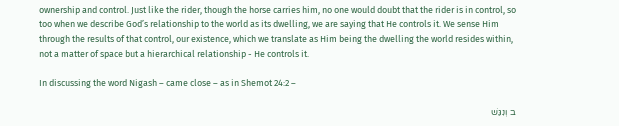ownership and control. Just like the rider, though the horse carries him, no one would doubt that the rider is in control, so too when we describe God’s relationship to the world as its dwelling, we are saying that He controls it. We sense Him through the results of that control, our existence, which we translate as Him being the dwelling the world resides within, not a matter of space but a hierarchical relationship - He controls it.

In discussing the word Nigash – came close – as in Shemot 24:2 –

ב וְנִגַּשׁ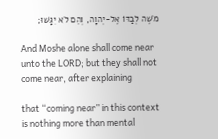מֹשֶׁה לְבַדּוֹ אֶל-יְהוָה, וְהֵם לֹא יִגָּשׁוּ;

And Moshe alone shall come near unto the LORD; but they shall not come near, after explaining

that “coming near” in this context is nothing more than mental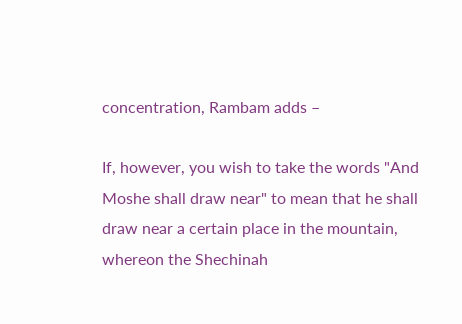concentration, Rambam adds –

If, however, you wish to take the words "And Moshe shall draw near" to mean that he shall draw near a certain place in the mountain, whereon the Shechinah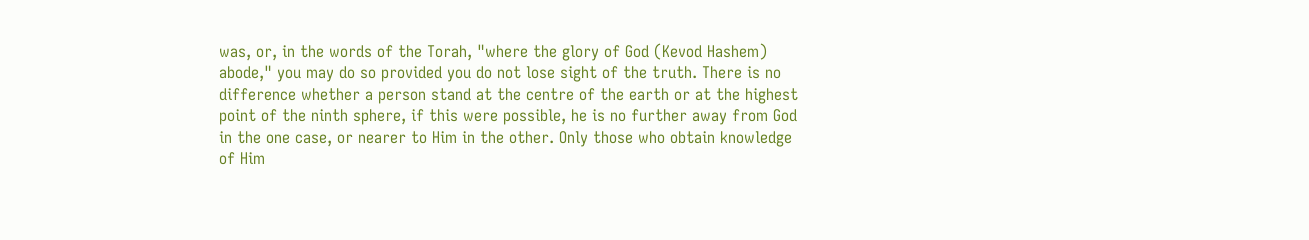was, or, in the words of the Torah, "where the glory of God (Kevod Hashem) abode," you may do so provided you do not lose sight of the truth. There is no difference whether a person stand at the centre of the earth or at the highest point of the ninth sphere, if this were possible, he is no further away from God in the one case, or nearer to Him in the other. Only those who obtain knowledge of Him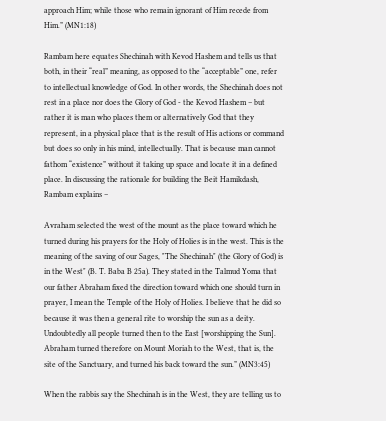approach Him; while those who remain ignorant of Him recede from Him.” (MN1:18)

Rambam here equates Shechinah with Kevod Hashem and tells us that both, in their “real” meaning, as opposed to the “acceptable” one, refer to intellectual knowledge of God. In other words, the Shechinah does not rest in a place nor does the Glory of God - the Kevod Hashem – but rather it is man who places them or alternatively God that they represent, in a physical place that is the result of His actions or command but does so only in his mind, intellectually. That is because man cannot fathom “existence” without it taking up space and locate it in a defined place. In discussing the rationale for building the Beit Hamikdash, Rambam explains –

Avraham selected the west of the mount as the place toward which he turned during his prayers for the Holy of Holies is in the west. This is the meaning of the saving of our Sages, "The Shechinah" (the Glory of God) is in the West" (B. T. Baba B 25a). They stated in the Talmud Yoma that our father Abraham fixed the direction toward which one should turn in prayer, I mean the Temple of the Holy of Holies. I believe that he did so because it was then a general rite to worship the sun as a deity. Undoubtedly all people turned then to the East [worshipping the Sun]. Abraham turned therefore on Mount Moriah to the West, that is, the site of the Sanctuary, and turned his back toward the sun.” (MN3:45)

When the rabbis say the Shechinah is in the West, they are telling us to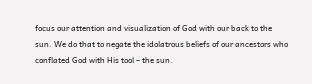focus our attention and visualization of God with our back to the sun. We do that to negate the idolatrous beliefs of our ancestors who conflated God with His tool – the sun.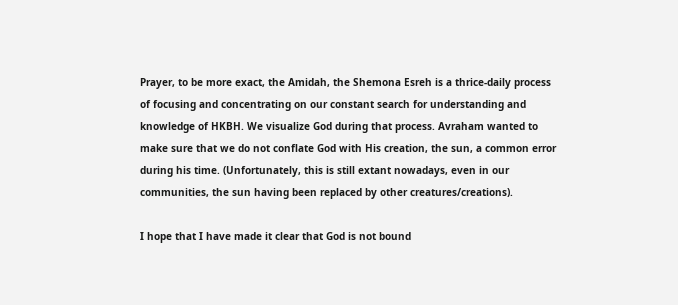Prayer, to be more exact, the Amidah, the Shemona Esreh is a thrice-daily process of focusing and concentrating on our constant search for understanding and knowledge of HKBH. We visualize God during that process. Avraham wanted to make sure that we do not conflate God with His creation, the sun, a common error during his time. (Unfortunately, this is still extant nowadays, even in our communities, the sun having been replaced by other creatures/creations).

I hope that I have made it clear that God is not bound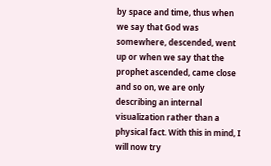by space and time, thus when we say that God was somewhere, descended, went up or when we say that the prophet ascended, came close and so on, we are only describing an internal visualization rather than a physical fact. With this in mind, I will now try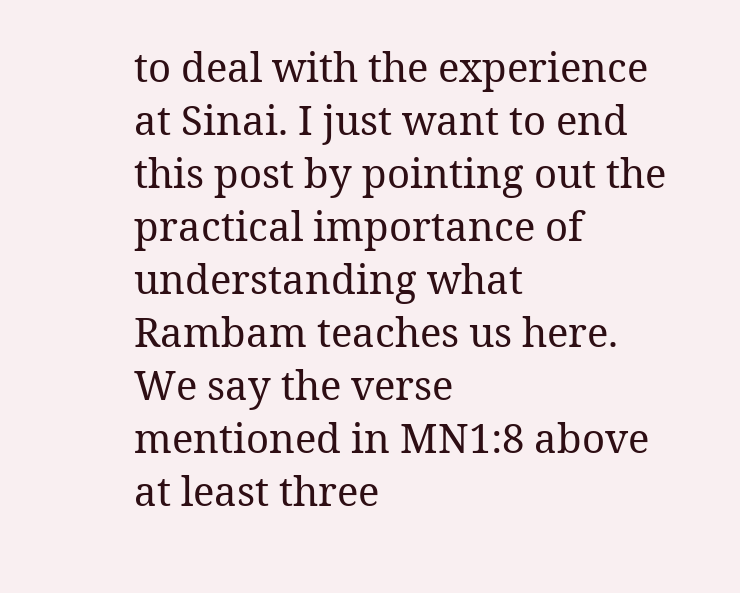to deal with the experience at Sinai. I just want to end this post by pointing out the practical importance of understanding what Rambam teaches us here. We say the verse mentioned in MN1:8 above at least three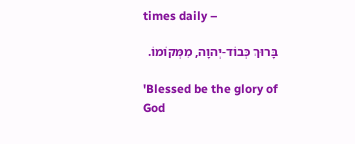times daily –

בָּרוּךְ כְּבוֹד-יְהוָה, מִמְּקוֹמוֹ.

'Blessed be the glory of God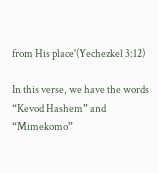from His place'(Yechezkel 3:12)

In this verse, we have the words “Kevod Hashem” and “Mimekomo”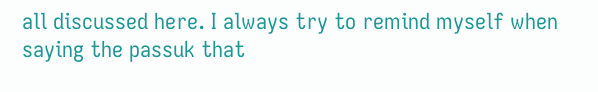all discussed here. I always try to remind myself when saying the passuk that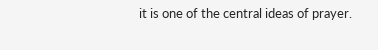it is one of the central ideas of prayer.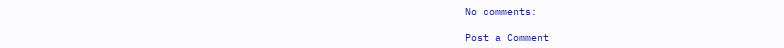No comments:

Post a Comment